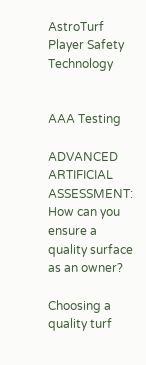AstroTurf Player Safety Technology


AAA Testing

ADVANCED ARTIFICIAL ASSESSMENT: How can you ensure a quality surface as an owner?

Choosing a quality turf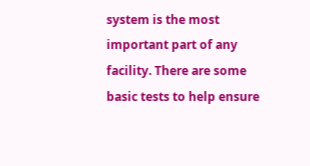system is the most important part of any facility. There are some basic tests to help ensure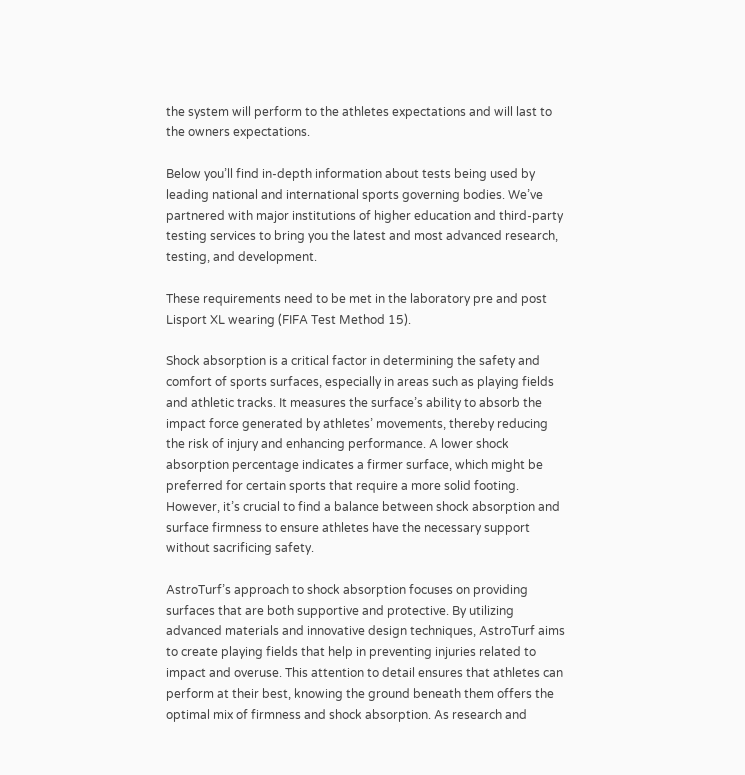the system will perform to the athletes expectations and will last to the owners expectations.

Below you’ll find in-depth information about tests being used by leading national and international sports governing bodies. We’ve partnered with major institutions of higher education and third-party testing services to bring you the latest and most advanced research, testing, and development.

These requirements need to be met in the laboratory pre and post Lisport XL wearing (FIFA Test Method 15).

Shock absorption is a critical factor in determining the safety and comfort of sports surfaces, especially in areas such as playing fields and athletic tracks. It measures the surface’s ability to absorb the impact force generated by athletes’ movements, thereby reducing the risk of injury and enhancing performance. A lower shock absorption percentage indicates a firmer surface, which might be preferred for certain sports that require a more solid footing. However, it’s crucial to find a balance between shock absorption and surface firmness to ensure athletes have the necessary support without sacrificing safety.

AstroTurf’s approach to shock absorption focuses on providing surfaces that are both supportive and protective. By utilizing advanced materials and innovative design techniques, AstroTurf aims to create playing fields that help in preventing injuries related to impact and overuse. This attention to detail ensures that athletes can perform at their best, knowing the ground beneath them offers the optimal mix of firmness and shock absorption. As research and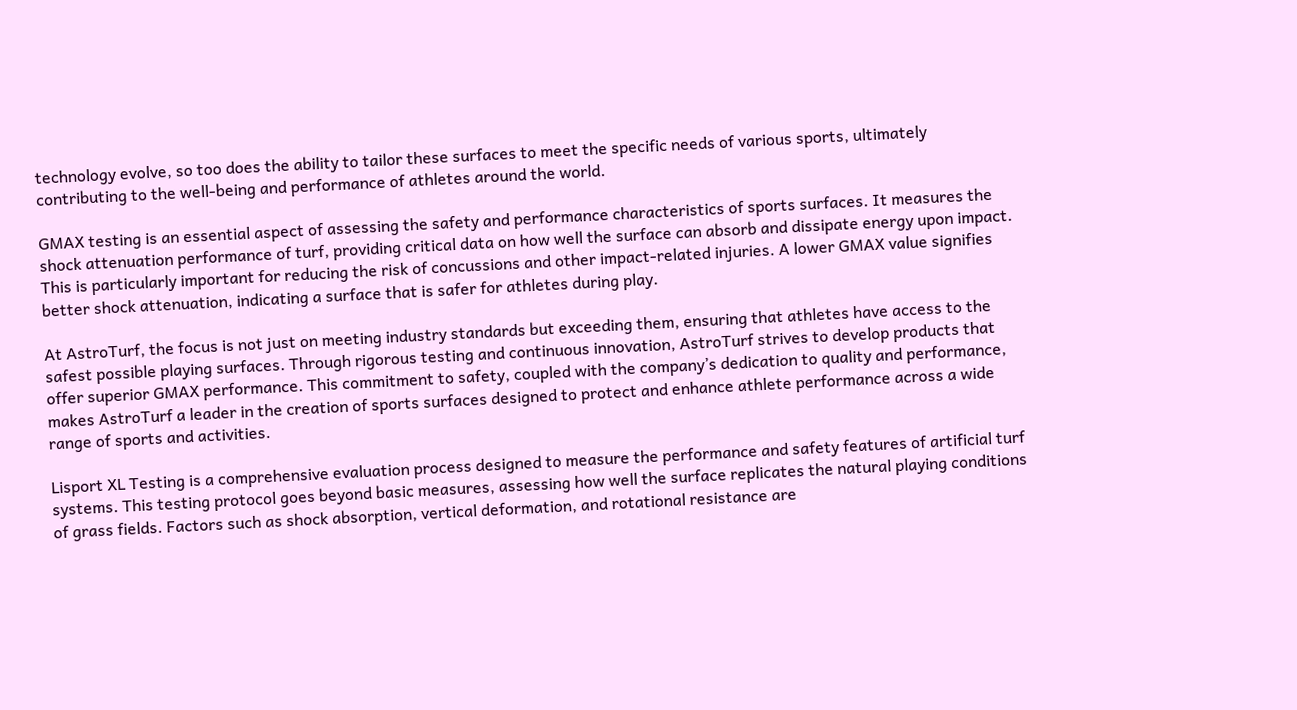technology evolve, so too does the ability to tailor these surfaces to meet the specific needs of various sports, ultimately contributing to the well-being and performance of athletes around the world.

GMAX testing is an essential aspect of assessing the safety and performance characteristics of sports surfaces. It measures the shock attenuation performance of turf, providing critical data on how well the surface can absorb and dissipate energy upon impact. This is particularly important for reducing the risk of concussions and other impact-related injuries. A lower GMAX value signifies better shock attenuation, indicating a surface that is safer for athletes during play.

At AstroTurf, the focus is not just on meeting industry standards but exceeding them, ensuring that athletes have access to the safest possible playing surfaces. Through rigorous testing and continuous innovation, AstroTurf strives to develop products that offer superior GMAX performance. This commitment to safety, coupled with the company’s dedication to quality and performance, makes AstroTurf a leader in the creation of sports surfaces designed to protect and enhance athlete performance across a wide range of sports and activities.

Lisport XL Testing is a comprehensive evaluation process designed to measure the performance and safety features of artificial turf systems. This testing protocol goes beyond basic measures, assessing how well the surface replicates the natural playing conditions of grass fields. Factors such as shock absorption, vertical deformation, and rotational resistance are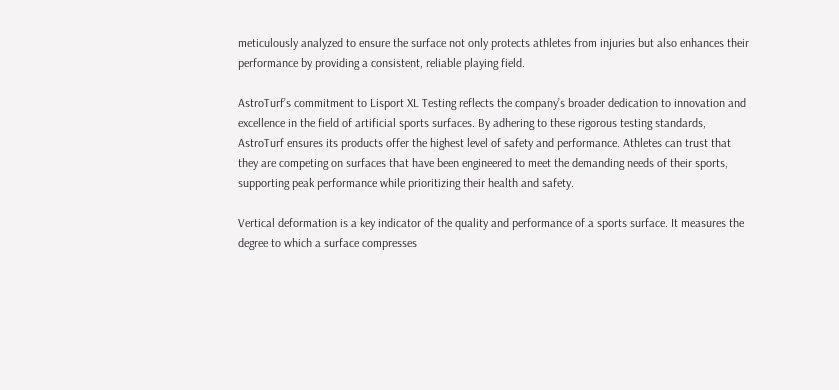meticulously analyzed to ensure the surface not only protects athletes from injuries but also enhances their performance by providing a consistent, reliable playing field.

AstroTurf’s commitment to Lisport XL Testing reflects the company’s broader dedication to innovation and excellence in the field of artificial sports surfaces. By adhering to these rigorous testing standards, AstroTurf ensures its products offer the highest level of safety and performance. Athletes can trust that they are competing on surfaces that have been engineered to meet the demanding needs of their sports, supporting peak performance while prioritizing their health and safety.

Vertical deformation is a key indicator of the quality and performance of a sports surface. It measures the degree to which a surface compresses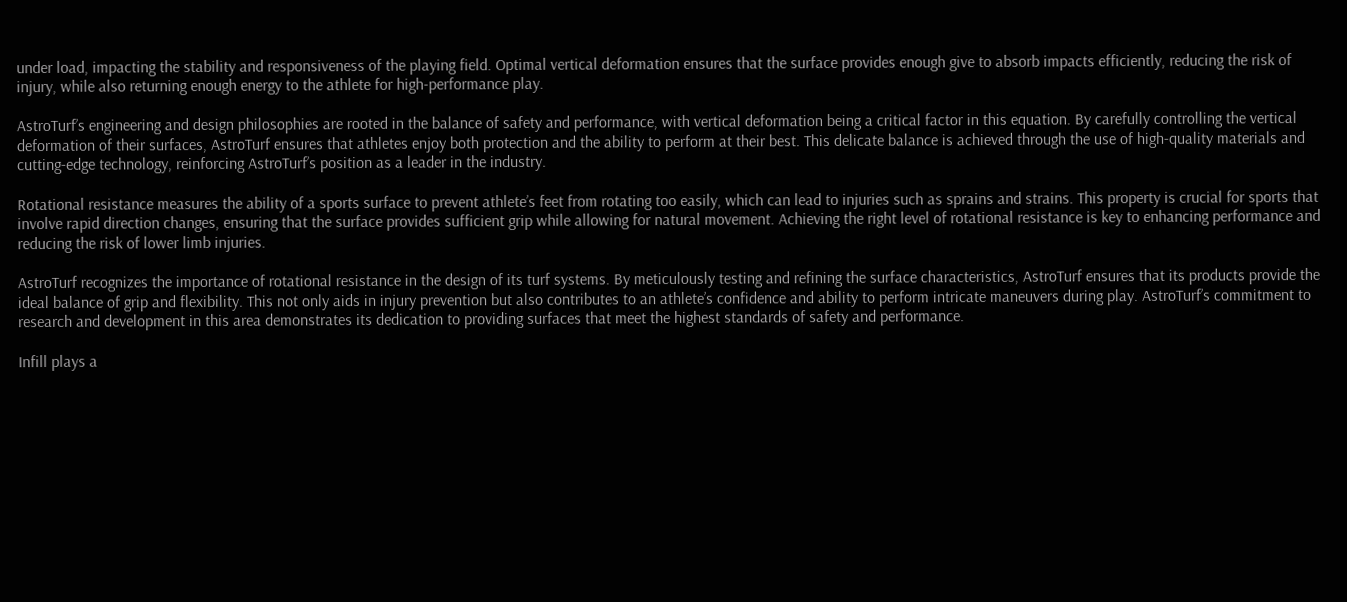under load, impacting the stability and responsiveness of the playing field. Optimal vertical deformation ensures that the surface provides enough give to absorb impacts efficiently, reducing the risk of injury, while also returning enough energy to the athlete for high-performance play.

AstroTurf’s engineering and design philosophies are rooted in the balance of safety and performance, with vertical deformation being a critical factor in this equation. By carefully controlling the vertical deformation of their surfaces, AstroTurf ensures that athletes enjoy both protection and the ability to perform at their best. This delicate balance is achieved through the use of high-quality materials and cutting-edge technology, reinforcing AstroTurf’s position as a leader in the industry.

Rotational resistance measures the ability of a sports surface to prevent athlete’s feet from rotating too easily, which can lead to injuries such as sprains and strains. This property is crucial for sports that involve rapid direction changes, ensuring that the surface provides sufficient grip while allowing for natural movement. Achieving the right level of rotational resistance is key to enhancing performance and reducing the risk of lower limb injuries.

AstroTurf recognizes the importance of rotational resistance in the design of its turf systems. By meticulously testing and refining the surface characteristics, AstroTurf ensures that its products provide the ideal balance of grip and flexibility. This not only aids in injury prevention but also contributes to an athlete’s confidence and ability to perform intricate maneuvers during play. AstroTurf’s commitment to research and development in this area demonstrates its dedication to providing surfaces that meet the highest standards of safety and performance.

Infill plays a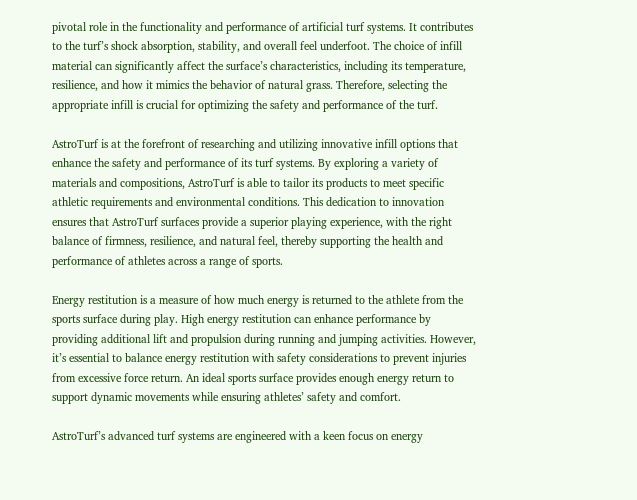pivotal role in the functionality and performance of artificial turf systems. It contributes to the turf’s shock absorption, stability, and overall feel underfoot. The choice of infill material can significantly affect the surface’s characteristics, including its temperature, resilience, and how it mimics the behavior of natural grass. Therefore, selecting the appropriate infill is crucial for optimizing the safety and performance of the turf.

AstroTurf is at the forefront of researching and utilizing innovative infill options that enhance the safety and performance of its turf systems. By exploring a variety of materials and compositions, AstroTurf is able to tailor its products to meet specific athletic requirements and environmental conditions. This dedication to innovation ensures that AstroTurf surfaces provide a superior playing experience, with the right balance of firmness, resilience, and natural feel, thereby supporting the health and performance of athletes across a range of sports.

Energy restitution is a measure of how much energy is returned to the athlete from the sports surface during play. High energy restitution can enhance performance by providing additional lift and propulsion during running and jumping activities. However, it’s essential to balance energy restitution with safety considerations to prevent injuries from excessive force return. An ideal sports surface provides enough energy return to support dynamic movements while ensuring athletes’ safety and comfort.

AstroTurf’s advanced turf systems are engineered with a keen focus on energy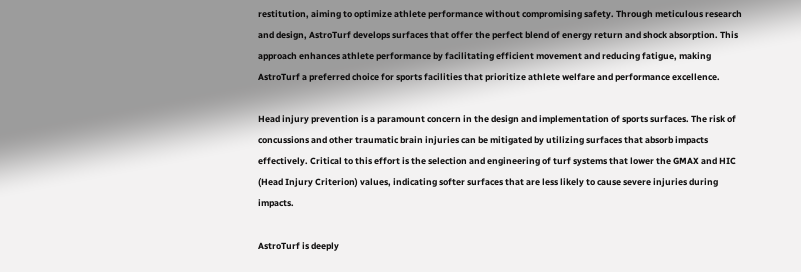restitution, aiming to optimize athlete performance without compromising safety. Through meticulous research and design, AstroTurf develops surfaces that offer the perfect blend of energy return and shock absorption. This approach enhances athlete performance by facilitating efficient movement and reducing fatigue, making AstroTurf a preferred choice for sports facilities that prioritize athlete welfare and performance excellence.

Head injury prevention is a paramount concern in the design and implementation of sports surfaces. The risk of concussions and other traumatic brain injuries can be mitigated by utilizing surfaces that absorb impacts effectively. Critical to this effort is the selection and engineering of turf systems that lower the GMAX and HIC (Head Injury Criterion) values, indicating softer surfaces that are less likely to cause severe injuries during impacts.

AstroTurf is deeply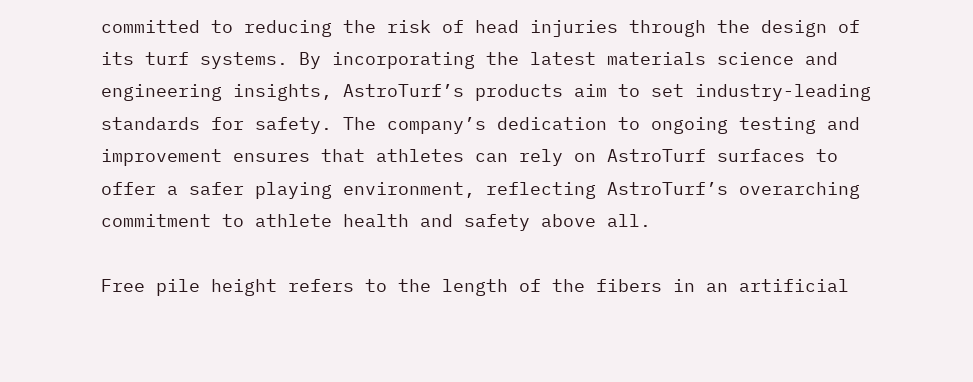committed to reducing the risk of head injuries through the design of its turf systems. By incorporating the latest materials science and engineering insights, AstroTurf’s products aim to set industry-leading standards for safety. The company’s dedication to ongoing testing and improvement ensures that athletes can rely on AstroTurf surfaces to offer a safer playing environment, reflecting AstroTurf’s overarching commitment to athlete health and safety above all.

Free pile height refers to the length of the fibers in an artificial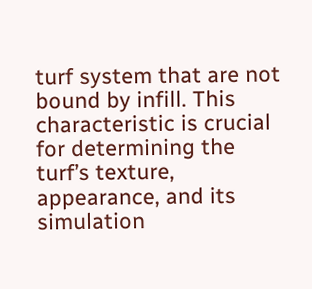turf system that are not bound by infill. This characteristic is crucial for determining the turf’s texture, appearance, and its simulation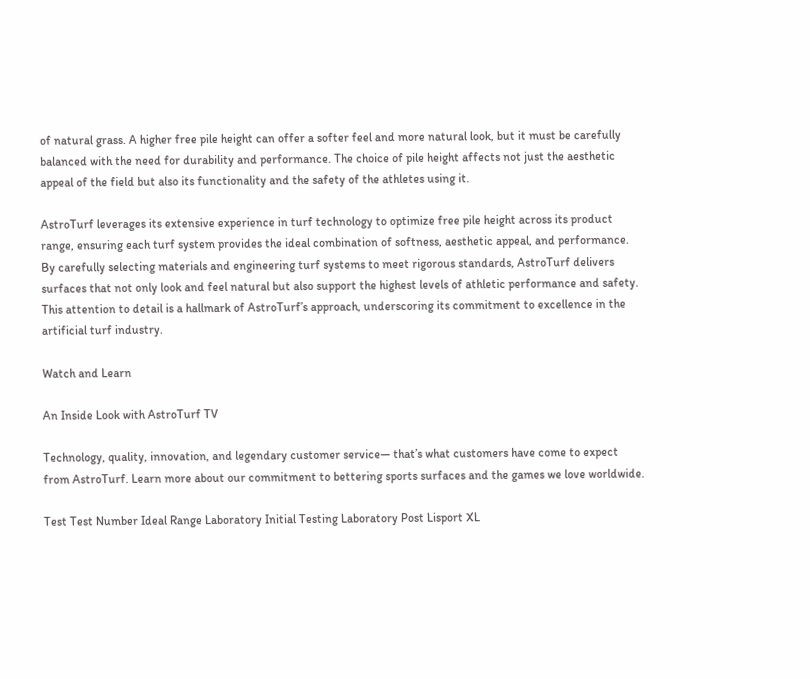of natural grass. A higher free pile height can offer a softer feel and more natural look, but it must be carefully balanced with the need for durability and performance. The choice of pile height affects not just the aesthetic appeal of the field but also its functionality and the safety of the athletes using it.

AstroTurf leverages its extensive experience in turf technology to optimize free pile height across its product range, ensuring each turf system provides the ideal combination of softness, aesthetic appeal, and performance. By carefully selecting materials and engineering turf systems to meet rigorous standards, AstroTurf delivers surfaces that not only look and feel natural but also support the highest levels of athletic performance and safety. This attention to detail is a hallmark of AstroTurf’s approach, underscoring its commitment to excellence in the artificial turf industry.

Watch and Learn

An Inside Look with AstroTurf TV

Technology, quality, innovation, and legendary customer service— that’s what customers have come to expect from AstroTurf. Learn more about our commitment to bettering sports surfaces and the games we love worldwide.

Test Test Number Ideal Range Laboratory Initial Testing Laboratory Post Lisport XL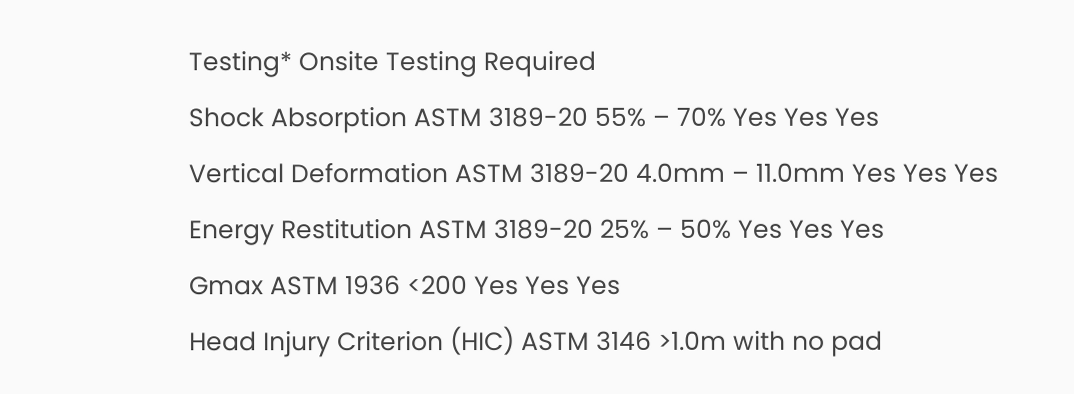Testing* Onsite Testing Required
Shock Absorption ASTM 3189-20 55% – 70% Yes Yes Yes
Vertical Deformation ASTM 3189-20 4.0mm – 11.0mm Yes Yes Yes
Energy Restitution ASTM 3189-20 25% – 50% Yes Yes Yes
Gmax ASTM 1936 <200 Yes Yes Yes
Head Injury Criterion (HIC) ASTM 3146 >1.0m with no pad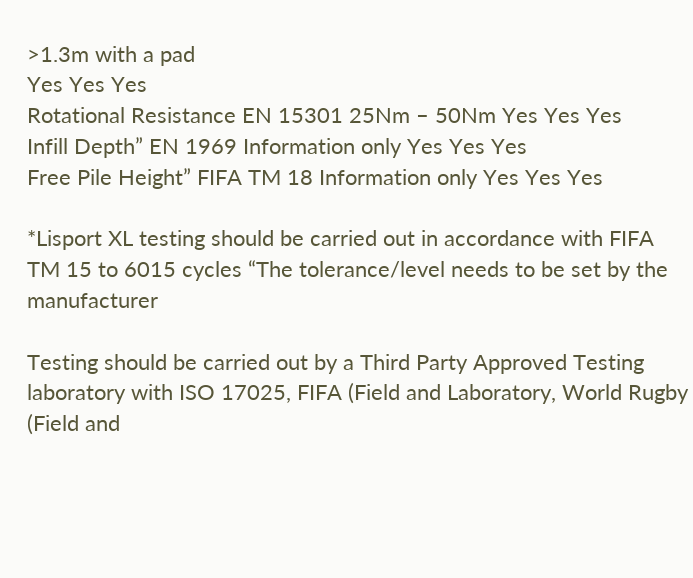>1.3m with a pad
Yes Yes Yes
Rotational Resistance EN 15301 25Nm – 50Nm Yes Yes Yes
Infill Depth” EN 1969 Information only Yes Yes Yes
Free Pile Height” FIFA TM 18 Information only Yes Yes Yes

*Lisport XL testing should be carried out in accordance with FIFA TM 15 to 6015 cycles “The tolerance/level needs to be set by the manufacturer

Testing should be carried out by a Third Party Approved Testing laboratory with ISO 17025, FIFA (Field and Laboratory, World Rugby (Field and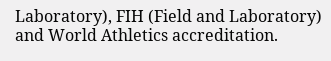Laboratory), FIH (Field and Laboratory) and World Athletics accreditation.